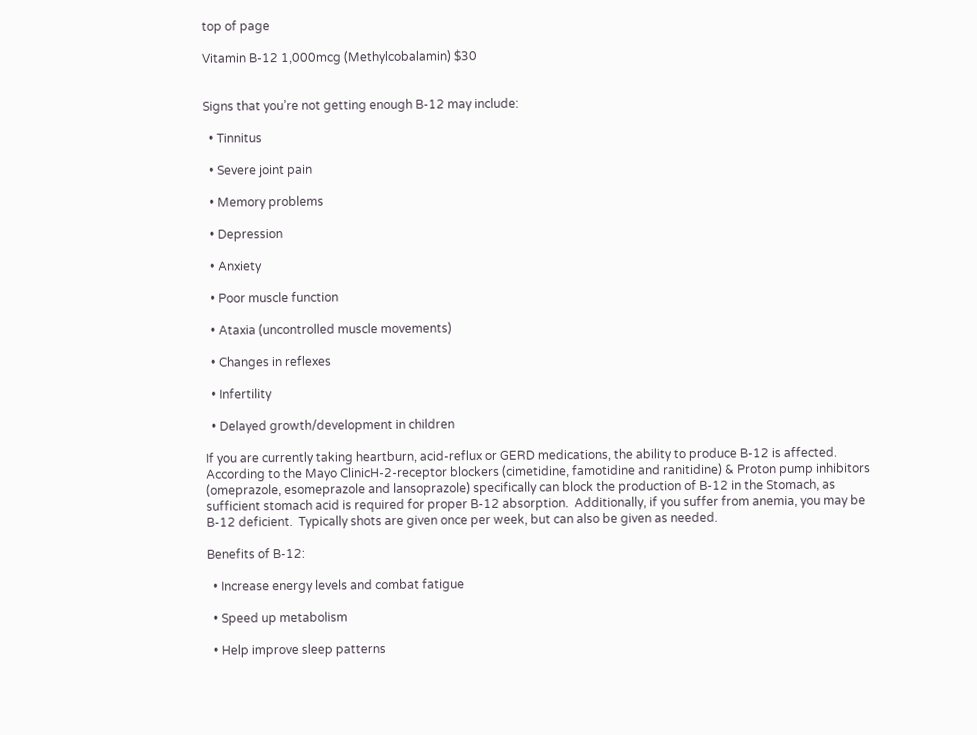top of page

Vitamin B-12 1,000mcg (Methylcobalamin) $30


Signs that you’re not getting enough B-12 may include:

  • Tinnitus

  • Severe joint pain

  • Memory problems

  • Depression

  • Anxiety

  • Poor muscle function

  • Ataxia (uncontrolled muscle movements)

  • Changes in reflexes

  • Infertility

  • Delayed growth/development in children

If you are currently taking heartburn, acid-reflux or GERD medications, the ability to produce B-12 is affected.  According to the Mayo ClinicH-2-receptor blockers (cimetidine, famotidine and ranitidine) & Proton pump inhibitors (omeprazole, esomeprazole and lansoprazole) specifically can block the production of B-12 in the Stomach, as sufficient stomach acid is required for proper B-12 absorption.  Additionally, if you suffer from anemia, you may be B-12 deficient.  Typically shots are given once per week, but can also be given as needed.

Benefits of B-12:

  • Increase energy levels and combat fatigue

  • Speed up metabolism

  • Help improve sleep patterns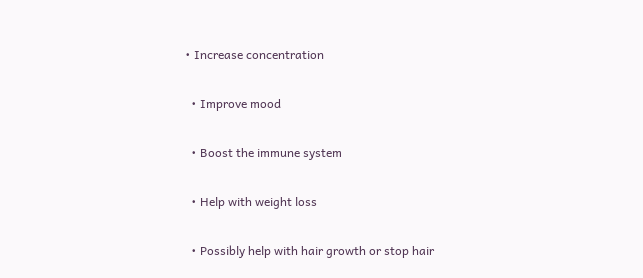• Increase concentration

  • Improve mood

  • Boost the immune system

  • Help with weight loss

  • Possibly help with hair growth or stop hair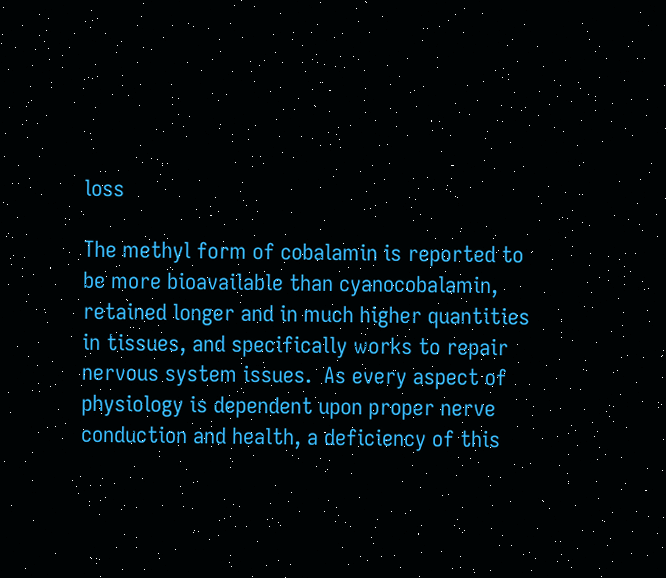loss

The methyl form of cobalamin is reported to be more bioavailable than cyanocobalamin, retained longer and in much higher quantities in tissues, and specifically works to repair nervous system issues.  As every aspect of physiology is dependent upon proper nerve conduction and health, a deficiency of this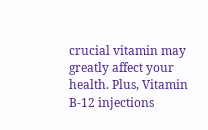crucial vitamin may greatly affect your health. Plus, Vitamin B-12 injections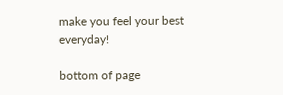make you feel your best everyday!

bottom of page